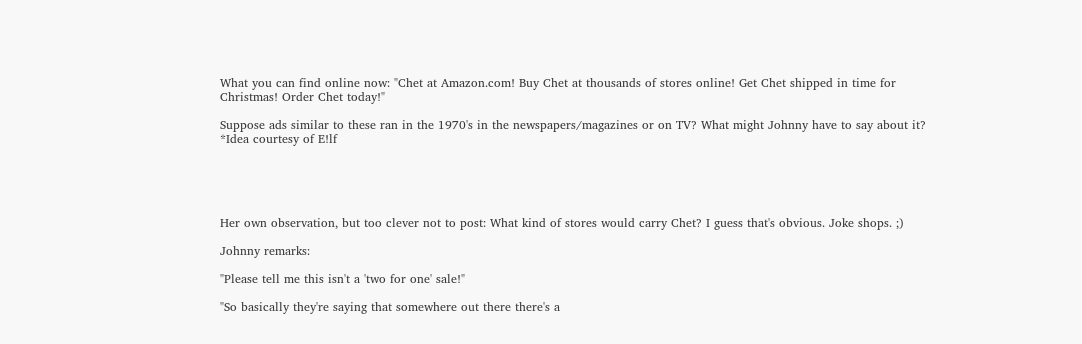What you can find online now: "Chet at Amazon.com! Buy Chet at thousands of stores online! Get Chet shipped in time for Christmas! Order Chet today!"

Suppose ads similar to these ran in the 1970's in the newspapers/magazines or on TV? What might Johnny have to say about it?
*Idea courtesy of E!lf





Her own observation, but too clever not to post: What kind of stores would carry Chet? I guess that's obvious. Joke shops. ;)

Johnny remarks:

"Please tell me this isn't a 'two for one' sale!"

"So basically they're saying that somewhere out there there's a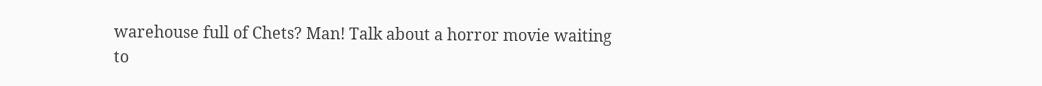warehouse full of Chets? Man! Talk about a horror movie waiting to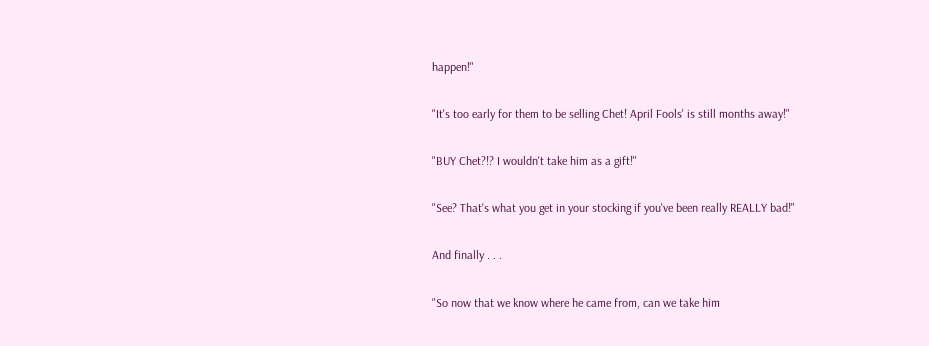happen!"

"It's too early for them to be selling Chet! April Fools' is still months away!"

"BUY Chet?!? I wouldn't take him as a gift!"

"See? That's what you get in your stocking if you've been really REALLY bad!"

And finally . . .

"So now that we know where he came from, can we take him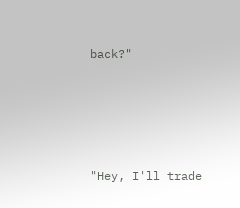back?"





"Hey, I'll trade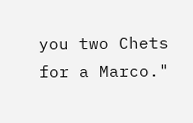you two Chets for a Marco."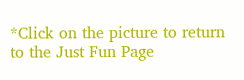*Click on the picture to return to the Just Fun Page